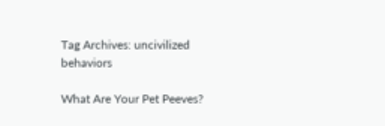Tag Archives: uncivilized behaviors

What Are Your Pet Peeves?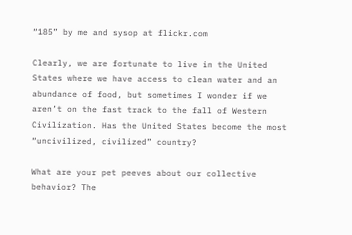“185” by me and sysop at flickr.com

Clearly, we are fortunate to live in the United States where we have access to clean water and an abundance of food, but sometimes I wonder if we aren’t on the fast track to the fall of Western Civilization. Has the United States become the most “uncivilized, civilized” country?

What are your pet peeves about our collective behavior? The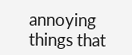annoying things that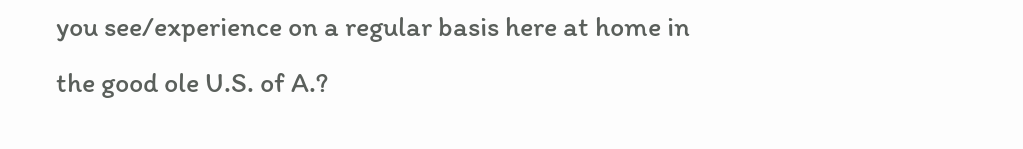you see/experience on a regular basis here at home in the good ole U.S. of A.?